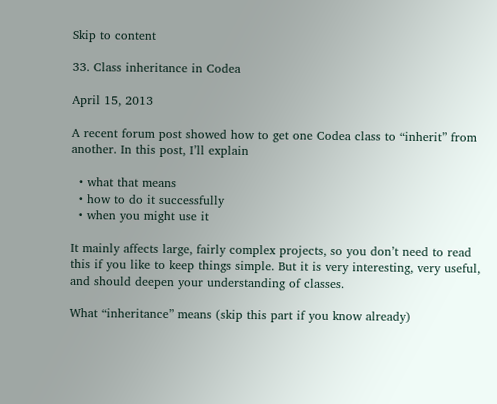Skip to content

33. Class inheritance in Codea

April 15, 2013

A recent forum post showed how to get one Codea class to “inherit” from another. In this post, I’ll explain

  • what that means
  • how to do it successfully
  • when you might use it

It mainly affects large, fairly complex projects, so you don’t need to read this if you like to keep things simple. But it is very interesting, very useful, and should deepen your understanding of classes.

What “inheritance” means (skip this part if you know already)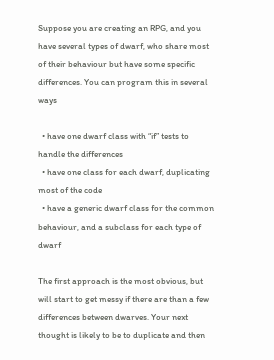Suppose you are creating an RPG, and you have several types of dwarf, who share most of their behaviour but have some specific differences. You can program this in several ways

  • have one dwarf class with “if” tests to handle the differences
  • have one class for each dwarf, duplicating most of the code
  • have a generic dwarf class for the common behaviour, and a subclass for each type of dwarf

The first approach is the most obvious, but will start to get messy if there are than a few differences between dwarves. Your next thought is likely to be to duplicate and then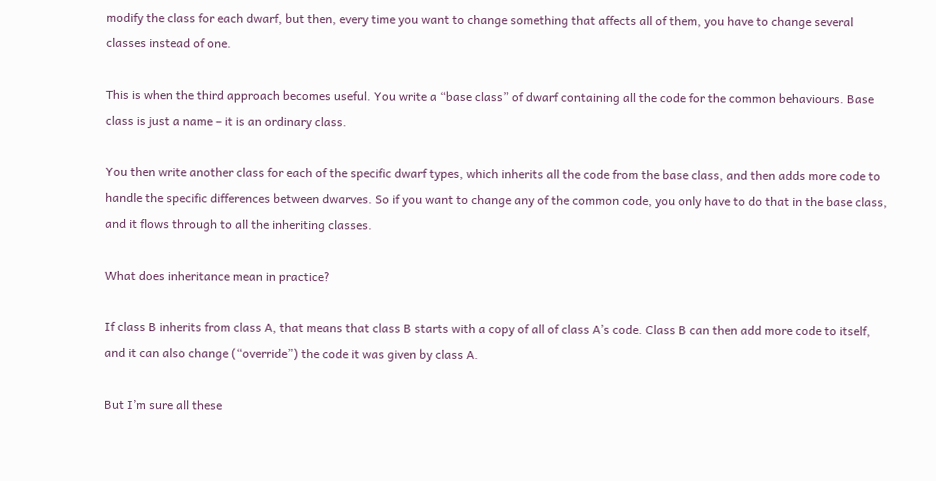modify the class for each dwarf, but then, every time you want to change something that affects all of them, you have to change several classes instead of one.

This is when the third approach becomes useful. You write a “base class” of dwarf containing all the code for the common behaviours. Base class is just a name – it is an ordinary class.

You then write another class for each of the specific dwarf types, which inherits all the code from the base class, and then adds more code to handle the specific differences between dwarves. So if you want to change any of the common code, you only have to do that in the base class, and it flows through to all the inheriting classes.

What does inheritance mean in practice?

If class B inherits from class A, that means that class B starts with a copy of all of class A’s code. Class B can then add more code to itself, and it can also change (“override”) the code it was given by class A.

But I’m sure all these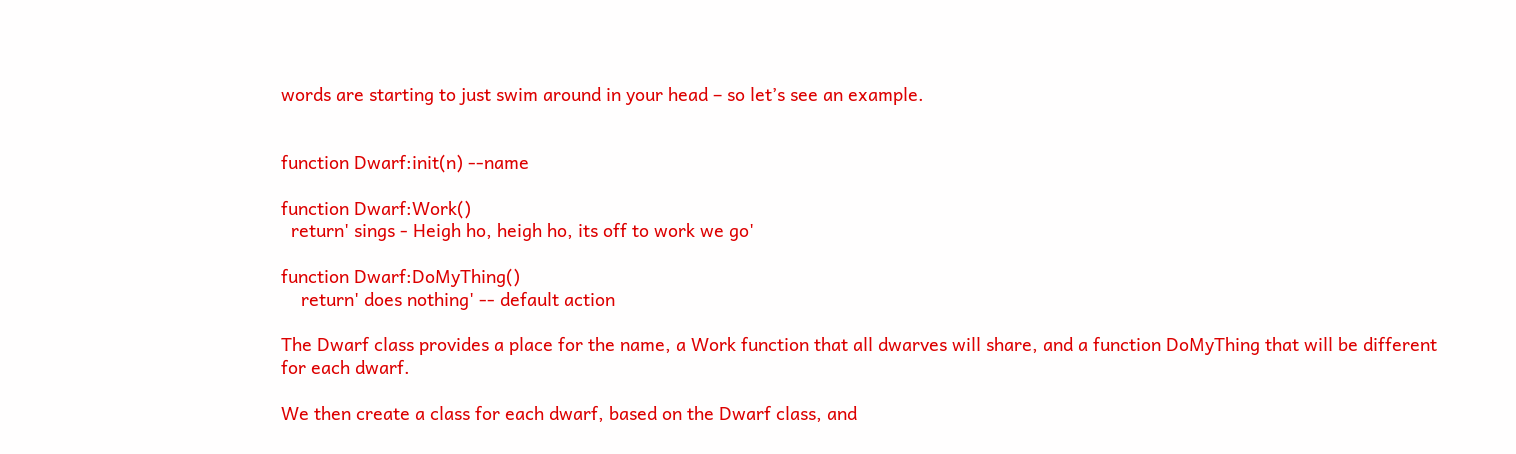words are starting to just swim around in your head – so let’s see an example.


function Dwarf:init(n) --name

function Dwarf:Work()
  return' sings - Heigh ho, heigh ho, its off to work we go'

function Dwarf:DoMyThing()
    return' does nothing' -- default action

The Dwarf class provides a place for the name, a Work function that all dwarves will share, and a function DoMyThing that will be different for each dwarf.

We then create a class for each dwarf, based on the Dwarf class, and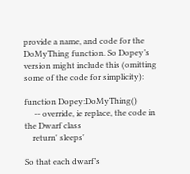provide a name, and code for the DoMyThing function. So Dopey’s version might include this (omitting some of the code for simplicity):

function Dopey:DoMyThing()
     -- override, ie replace, the code in the Dwarf class
    return' sleeps'

So that each dwarf’s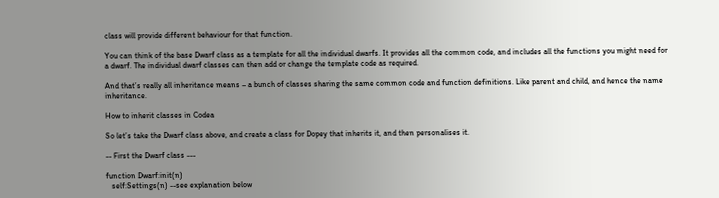class will provide different behaviour for that function.

You can think of the base Dwarf class as a template for all the individual dwarfs. It provides all the common code, and includes all the functions you might need for a dwarf. The individual dwarf classes can then add or change the template code as required.

And that’s really all inheritance means – a bunch of classes sharing the same common code and function definitions. Like parent and child, and hence the name inheritance.

How to inherit classes in Codea

So let’s take the Dwarf class above, and create a class for Dopey that inherits it, and then personalises it.

-- First the Dwarf class ---

function Dwarf:init(n)
   self:Settings(n) --see explanation below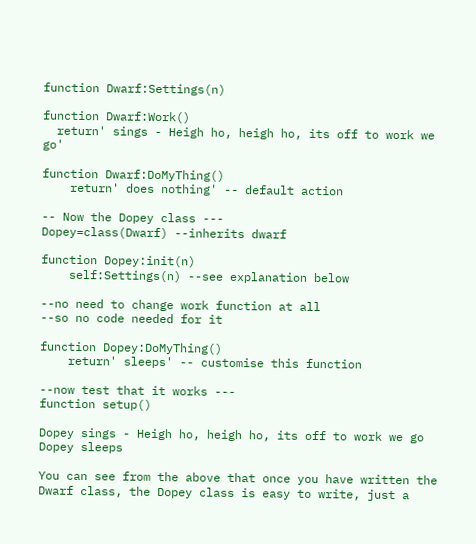function Dwarf:Settings(n)

function Dwarf:Work()
  return' sings - Heigh ho, heigh ho, its off to work we go'

function Dwarf:DoMyThing()
    return' does nothing' -- default action

-- Now the Dopey class ---
Dopey=class(Dwarf) --inherits dwarf

function Dopey:init(n)
    self:Settings(n) --see explanation below

--no need to change work function at all
--so no code needed for it

function Dopey:DoMyThing()
    return' sleeps' -- customise this function

--now test that it works ---
function setup()

Dopey sings - Heigh ho, heigh ho, its off to work we go
Dopey sleeps

You can see from the above that once you have written the Dwarf class, the Dopey class is easy to write, just a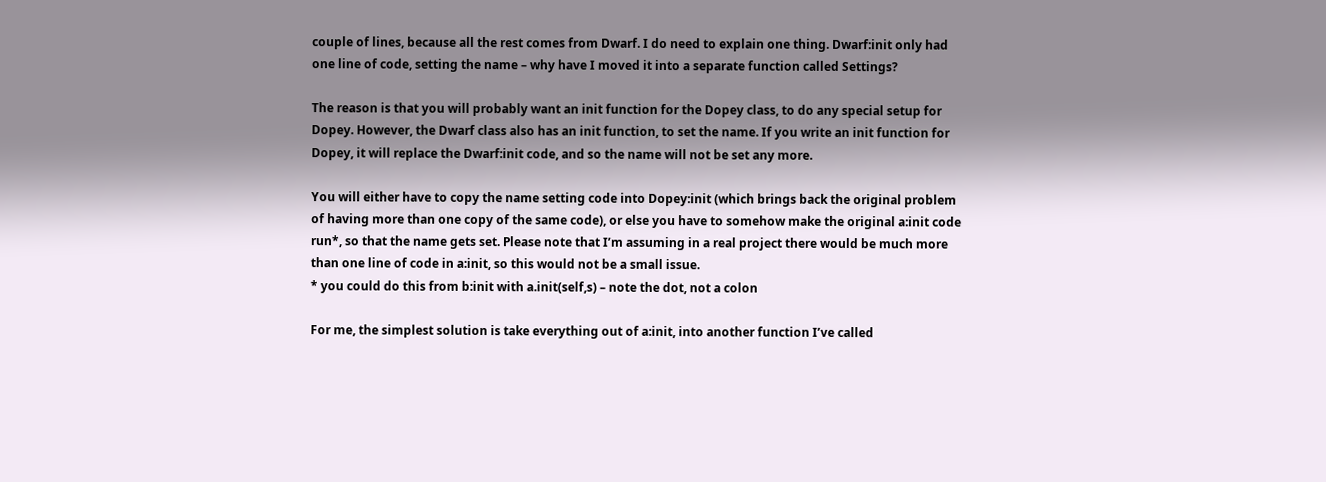couple of lines, because all the rest comes from Dwarf. I do need to explain one thing. Dwarf:init only had one line of code, setting the name – why have I moved it into a separate function called Settings?

The reason is that you will probably want an init function for the Dopey class, to do any special setup for Dopey. However, the Dwarf class also has an init function, to set the name. If you write an init function for Dopey, it will replace the Dwarf:init code, and so the name will not be set any more.

You will either have to copy the name setting code into Dopey:init (which brings back the original problem of having more than one copy of the same code), or else you have to somehow make the original a:init code run*, so that the name gets set. Please note that I’m assuming in a real project there would be much more than one line of code in a:init, so this would not be a small issue.
* you could do this from b:init with a.init(self,s) – note the dot, not a colon

For me, the simplest solution is take everything out of a:init, into another function I’ve called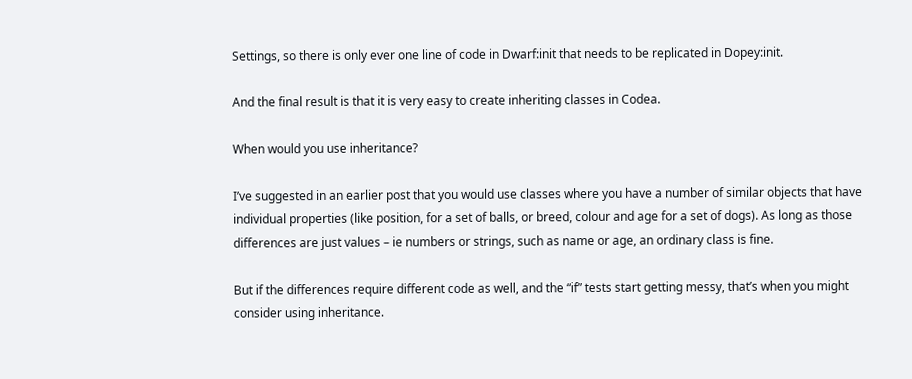Settings, so there is only ever one line of code in Dwarf:init that needs to be replicated in Dopey:init.

And the final result is that it is very easy to create inheriting classes in Codea.

When would you use inheritance?

I’ve suggested in an earlier post that you would use classes where you have a number of similar objects that have individual properties (like position, for a set of balls, or breed, colour and age for a set of dogs). As long as those differences are just values – ie numbers or strings, such as name or age, an ordinary class is fine.

But if the differences require different code as well, and the “if” tests start getting messy, that’s when you might consider using inheritance.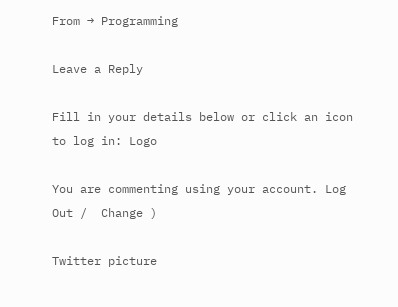From → Programming

Leave a Reply

Fill in your details below or click an icon to log in: Logo

You are commenting using your account. Log Out /  Change )

Twitter picture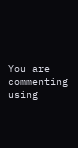You are commenting using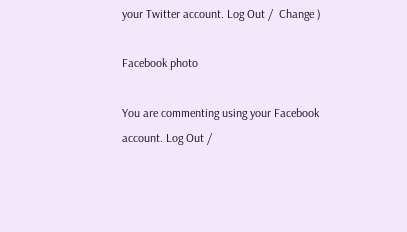your Twitter account. Log Out /  Change )

Facebook photo

You are commenting using your Facebook account. Log Out /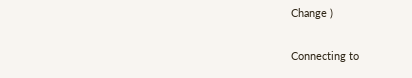Change )

Connecting to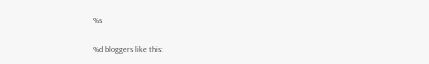%s

%d bloggers like this: